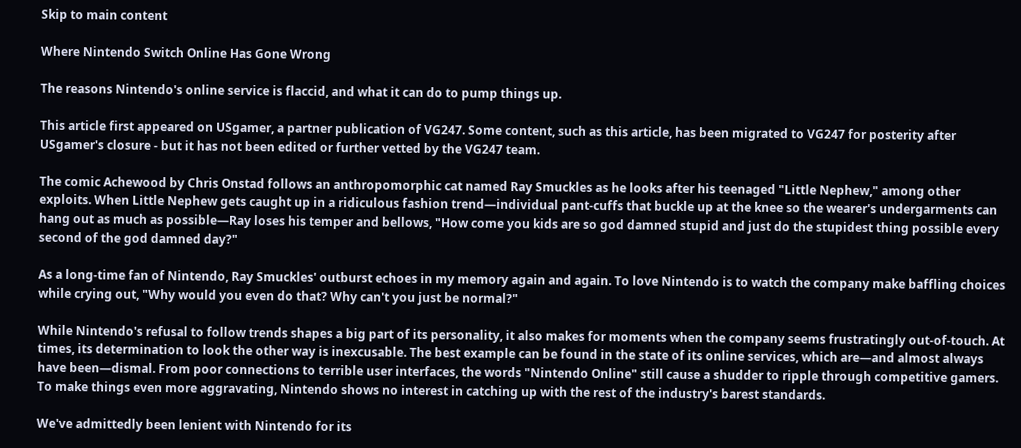Skip to main content

Where Nintendo Switch Online Has Gone Wrong

The reasons Nintendo's online service is flaccid, and what it can do to pump things up.

This article first appeared on USgamer, a partner publication of VG247. Some content, such as this article, has been migrated to VG247 for posterity after USgamer's closure - but it has not been edited or further vetted by the VG247 team.

The comic Achewood by Chris Onstad follows an anthropomorphic cat named Ray Smuckles as he looks after his teenaged "Little Nephew," among other exploits. When Little Nephew gets caught up in a ridiculous fashion trend—individual pant-cuffs that buckle up at the knee so the wearer's undergarments can hang out as much as possible—Ray loses his temper and bellows, "How come you kids are so god damned stupid and just do the stupidest thing possible every second of the god damned day?"

As a long-time fan of Nintendo, Ray Smuckles' outburst echoes in my memory again and again. To love Nintendo is to watch the company make baffling choices while crying out, "Why would you even do that? Why can't you just be normal?"

While Nintendo's refusal to follow trends shapes a big part of its personality, it also makes for moments when the company seems frustratingly out-of-touch. At times, its determination to look the other way is inexcusable. The best example can be found in the state of its online services, which are—and almost always have been—dismal. From poor connections to terrible user interfaces, the words "Nintendo Online" still cause a shudder to ripple through competitive gamers. To make things even more aggravating, Nintendo shows no interest in catching up with the rest of the industry's barest standards.

We've admittedly been lenient with Nintendo for its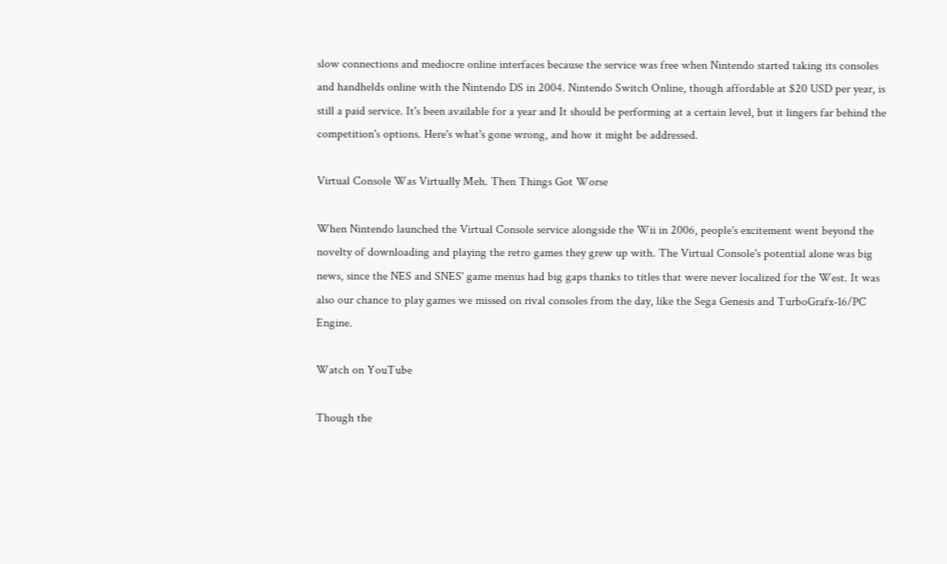slow connections and mediocre online interfaces because the service was free when Nintendo started taking its consoles and handhelds online with the Nintendo DS in 2004. Nintendo Switch Online, though affordable at $20 USD per year, is still a paid service. It's been available for a year and It should be performing at a certain level, but it lingers far behind the competition's options. Here's what's gone wrong, and how it might be addressed.

Virtual Console Was Virtually Meh. Then Things Got Worse

When Nintendo launched the Virtual Console service alongside the Wii in 2006, people's excitement went beyond the novelty of downloading and playing the retro games they grew up with. The Virtual Console's potential alone was big news, since the NES and SNES' game menus had big gaps thanks to titles that were never localized for the West. It was also our chance to play games we missed on rival consoles from the day, like the Sega Genesis and TurboGrafx-16/PC Engine.

Watch on YouTube

Though the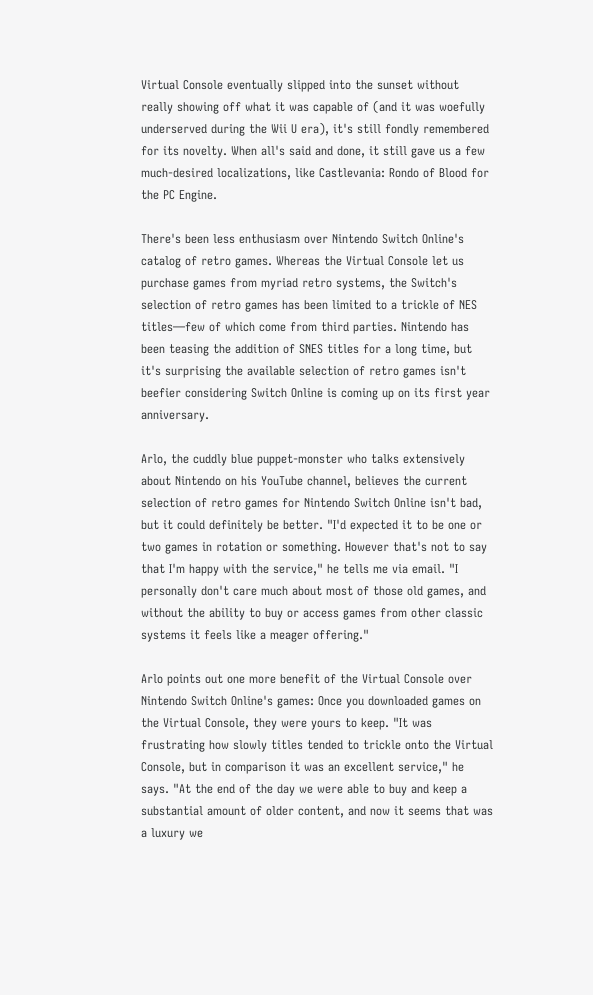Virtual Console eventually slipped into the sunset without really showing off what it was capable of (and it was woefully underserved during the Wii U era), it's still fondly remembered for its novelty. When all's said and done, it still gave us a few much-desired localizations, like Castlevania: Rondo of Blood for the PC Engine.

There's been less enthusiasm over Nintendo Switch Online's catalog of retro games. Whereas the Virtual Console let us purchase games from myriad retro systems, the Switch's selection of retro games has been limited to a trickle of NES titles—few of which come from third parties. Nintendo has been teasing the addition of SNES titles for a long time, but it's surprising the available selection of retro games isn't beefier considering Switch Online is coming up on its first year anniversary.

Arlo, the cuddly blue puppet-monster who talks extensively about Nintendo on his YouTube channel, believes the current selection of retro games for Nintendo Switch Online isn't bad, but it could definitely be better. "I'd expected it to be one or two games in rotation or something. However that's not to say that I'm happy with the service," he tells me via email. "I personally don't care much about most of those old games, and without the ability to buy or access games from other classic systems it feels like a meager offering."

Arlo points out one more benefit of the Virtual Console over Nintendo Switch Online's games: Once you downloaded games on the Virtual Console, they were yours to keep. "It was frustrating how slowly titles tended to trickle onto the Virtual Console, but in comparison it was an excellent service," he says. "At the end of the day we were able to buy and keep a substantial amount of older content, and now it seems that was a luxury we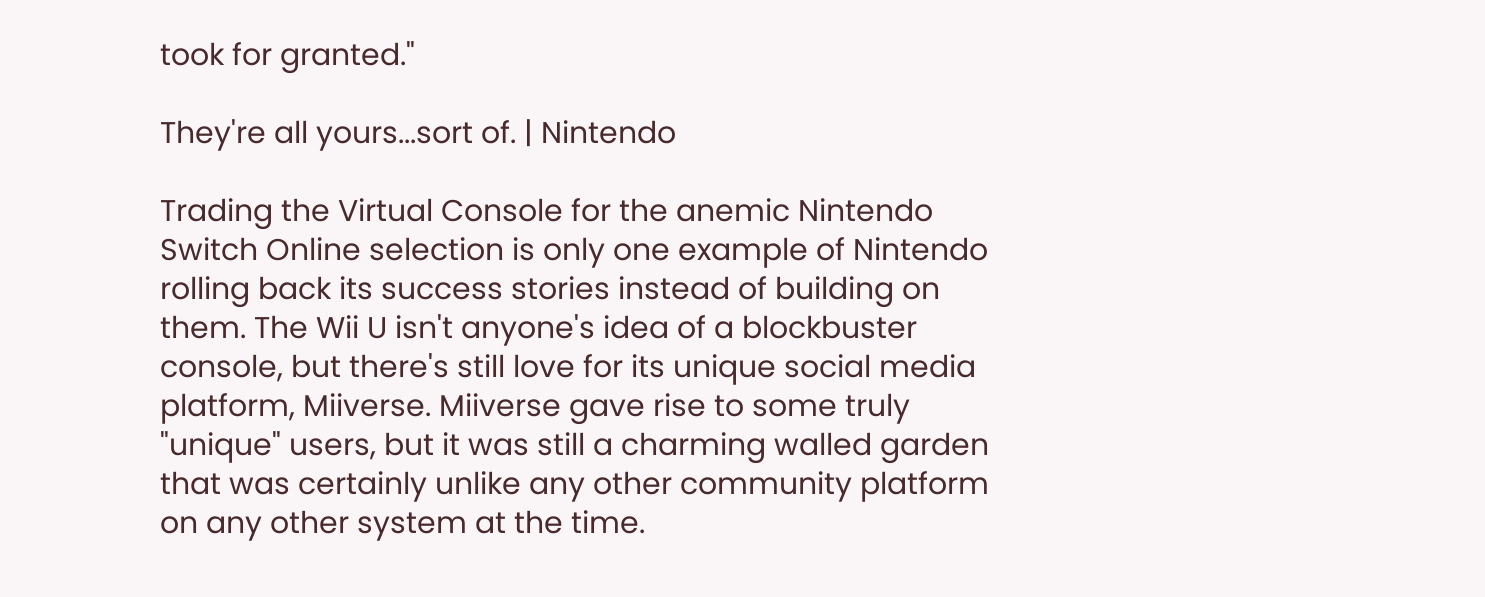took for granted."

They're all yours...sort of. | Nintendo

Trading the Virtual Console for the anemic Nintendo Switch Online selection is only one example of Nintendo rolling back its success stories instead of building on them. The Wii U isn't anyone's idea of a blockbuster console, but there's still love for its unique social media platform, Miiverse. Miiverse gave rise to some truly "unique" users, but it was still a charming walled garden that was certainly unlike any other community platform on any other system at the time.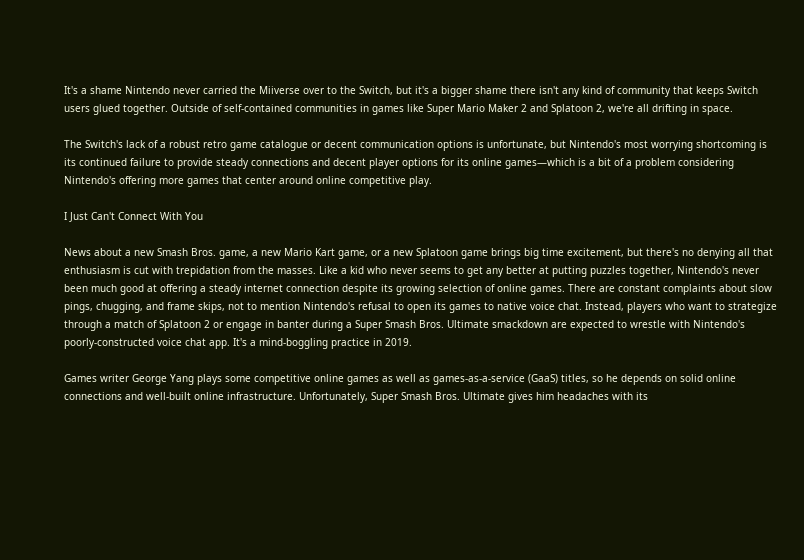It's a shame Nintendo never carried the Miiverse over to the Switch, but it's a bigger shame there isn't any kind of community that keeps Switch users glued together. Outside of self-contained communities in games like Super Mario Maker 2 and Splatoon 2, we're all drifting in space.

The Switch's lack of a robust retro game catalogue or decent communication options is unfortunate, but Nintendo's most worrying shortcoming is its continued failure to provide steady connections and decent player options for its online games—which is a bit of a problem considering Nintendo's offering more games that center around online competitive play.

I Just Can't Connect With You

News about a new Smash Bros. game, a new Mario Kart game, or a new Splatoon game brings big time excitement, but there's no denying all that enthusiasm is cut with trepidation from the masses. Like a kid who never seems to get any better at putting puzzles together, Nintendo's never been much good at offering a steady internet connection despite its growing selection of online games. There are constant complaints about slow pings, chugging, and frame skips, not to mention Nintendo's refusal to open its games to native voice chat. Instead, players who want to strategize through a match of Splatoon 2 or engage in banter during a Super Smash Bros. Ultimate smackdown are expected to wrestle with Nintendo's poorly-constructed voice chat app. It's a mind-boggling practice in 2019.

Games writer George Yang plays some competitive online games as well as games-as-a-service (GaaS) titles, so he depends on solid online connections and well-built online infrastructure. Unfortunately, Super Smash Bros. Ultimate gives him headaches with its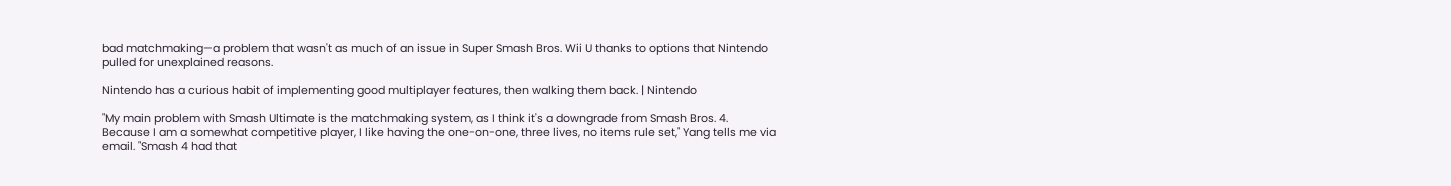bad matchmaking—a problem that wasn't as much of an issue in Super Smash Bros. Wii U thanks to options that Nintendo pulled for unexplained reasons.

Nintendo has a curious habit of implementing good multiplayer features, then walking them back. | Nintendo

"My main problem with Smash Ultimate is the matchmaking system, as I think it's a downgrade from Smash Bros. 4. Because I am a somewhat competitive player, I like having the one-on-one, three lives, no items rule set," Yang tells me via email. "Smash 4 had that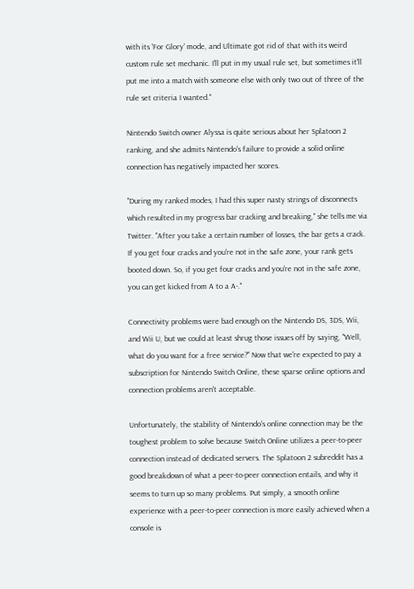with its 'For Glory' mode, and Ultimate got rid of that with its weird custom rule set mechanic. I'll put in my usual rule set, but sometimes it'll put me into a match with someone else with only two out of three of the rule set criteria I wanted."

Nintendo Switch owner Alyssa is quite serious about her Splatoon 2 ranking, and she admits Nintendo's failure to provide a solid online connection has negatively impacted her scores.

"During my ranked modes, I had this super nasty strings of disconnects which resulted in my progress bar cracking and breaking," she tells me via Twitter. "After you take a certain number of losses, the bar gets a crack. If you get four cracks and you're not in the safe zone, your rank gets booted down. So, if you get four cracks and you're not in the safe zone, you can get kicked from A to a A-."

Connectivity problems were bad enough on the Nintendo DS, 3DS, Wii, and Wii U, but we could at least shrug those issues off by saying, "Well, what do you want for a free service?" Now that we're expected to pay a subscription for Nintendo Switch Online, these sparse online options and connection problems aren't acceptable.

Unfortunately, the stability of Nintendo's online connection may be the toughest problem to solve because Switch Online utilizes a peer-to-peer connection instead of dedicated servers. The Splatoon 2 subreddit has a good breakdown of what a peer-to-peer connection entails, and why it seems to turn up so many problems. Put simply, a smooth online experience with a peer-to-peer connection is more easily achieved when a console is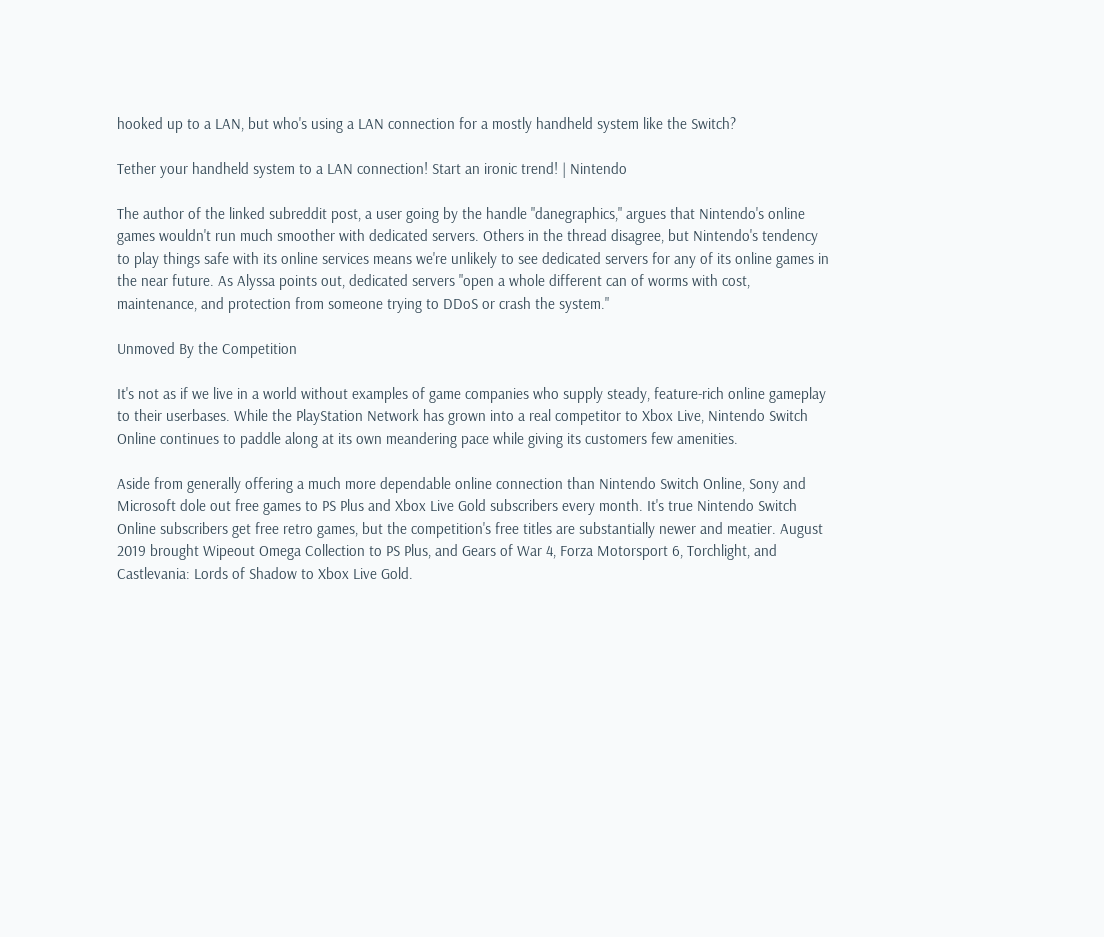hooked up to a LAN, but who's using a LAN connection for a mostly handheld system like the Switch?

Tether your handheld system to a LAN connection! Start an ironic trend! | Nintendo

The author of the linked subreddit post, a user going by the handle "danegraphics," argues that Nintendo's online games wouldn't run much smoother with dedicated servers. Others in the thread disagree, but Nintendo's tendency to play things safe with its online services means we're unlikely to see dedicated servers for any of its online games in the near future. As Alyssa points out, dedicated servers "open a whole different can of worms with cost, maintenance, and protection from someone trying to DDoS or crash the system."

Unmoved By the Competition

It's not as if we live in a world without examples of game companies who supply steady, feature-rich online gameplay to their userbases. While the PlayStation Network has grown into a real competitor to Xbox Live, Nintendo Switch Online continues to paddle along at its own meandering pace while giving its customers few amenities.

Aside from generally offering a much more dependable online connection than Nintendo Switch Online, Sony and Microsoft dole out free games to PS Plus and Xbox Live Gold subscribers every month. It's true Nintendo Switch Online subscribers get free retro games, but the competition's free titles are substantially newer and meatier. August 2019 brought Wipeout Omega Collection to PS Plus, and Gears of War 4, Forza Motorsport 6, Torchlight, and Castlevania: Lords of Shadow to Xbox Live Gold.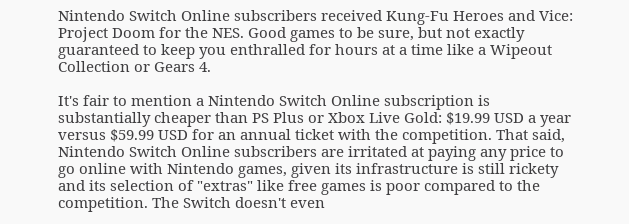Nintendo Switch Online subscribers received Kung-Fu Heroes and Vice: Project Doom for the NES. Good games to be sure, but not exactly guaranteed to keep you enthralled for hours at a time like a Wipeout Collection or Gears 4.

It's fair to mention a Nintendo Switch Online subscription is substantially cheaper than PS Plus or Xbox Live Gold: $19.99 USD a year versus $59.99 USD for an annual ticket with the competition. That said, Nintendo Switch Online subscribers are irritated at paying any price to go online with Nintendo games, given its infrastructure is still rickety and its selection of "extras" like free games is poor compared to the competition. The Switch doesn't even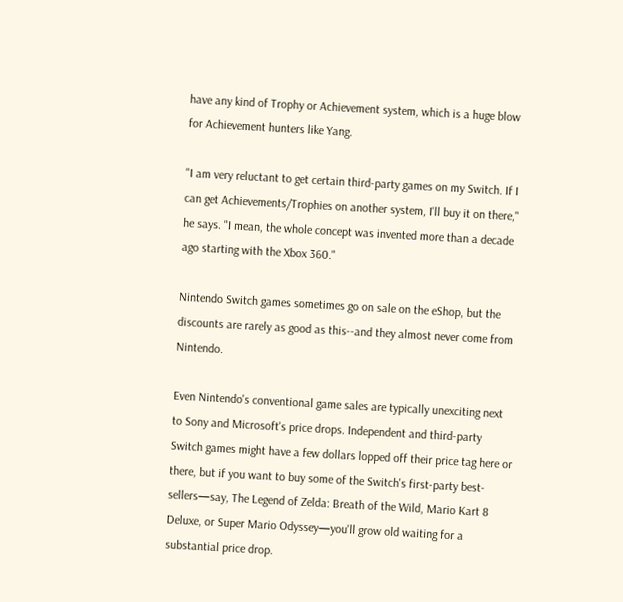have any kind of Trophy or Achievement system, which is a huge blow for Achievement hunters like Yang.

"I am very reluctant to get certain third-party games on my Switch. If I can get Achievements/Trophies on another system, I'll buy it on there," he says. "I mean, the whole concept was invented more than a decade ago starting with the Xbox 360."

Nintendo Switch games sometimes go on sale on the eShop, but the discounts are rarely as good as this--and they almost never come from Nintendo.

Even Nintendo's conventional game sales are typically unexciting next to Sony and Microsoft's price drops. Independent and third-party Switch games might have a few dollars lopped off their price tag here or there, but if you want to buy some of the Switch's first-party best-sellers—say, The Legend of Zelda: Breath of the Wild, Mario Kart 8 Deluxe, or Super Mario Odyssey—you'll grow old waiting for a substantial price drop.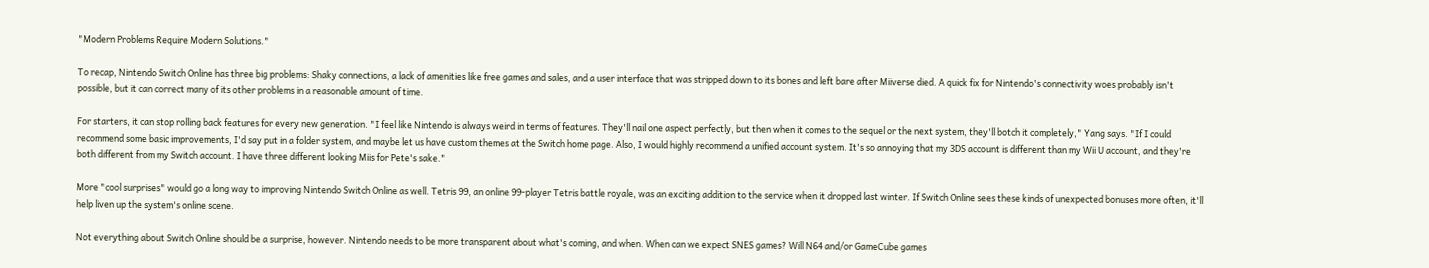"Modern Problems Require Modern Solutions."

To recap, Nintendo Switch Online has three big problems: Shaky connections, a lack of amenities like free games and sales, and a user interface that was stripped down to its bones and left bare after Miiverse died. A quick fix for Nintendo's connectivity woes probably isn't possible, but it can correct many of its other problems in a reasonable amount of time.

For starters, it can stop rolling back features for every new generation. "I feel like Nintendo is always weird in terms of features. They'll nail one aspect perfectly, but then when it comes to the sequel or the next system, they'll botch it completely," Yang says. "If I could recommend some basic improvements, I'd say put in a folder system, and maybe let us have custom themes at the Switch home page. Also, I would highly recommend a unified account system. It's so annoying that my 3DS account is different than my Wii U account, and they're both different from my Switch account. I have three different looking Miis for Pete's sake."

More "cool surprises" would go a long way to improving Nintendo Switch Online as well. Tetris 99, an online 99-player Tetris battle royale, was an exciting addition to the service when it dropped last winter. If Switch Online sees these kinds of unexpected bonuses more often, it'll help liven up the system's online scene.

Not everything about Switch Online should be a surprise, however. Nintendo needs to be more transparent about what's coming, and when. When can we expect SNES games? Will N64 and/or GameCube games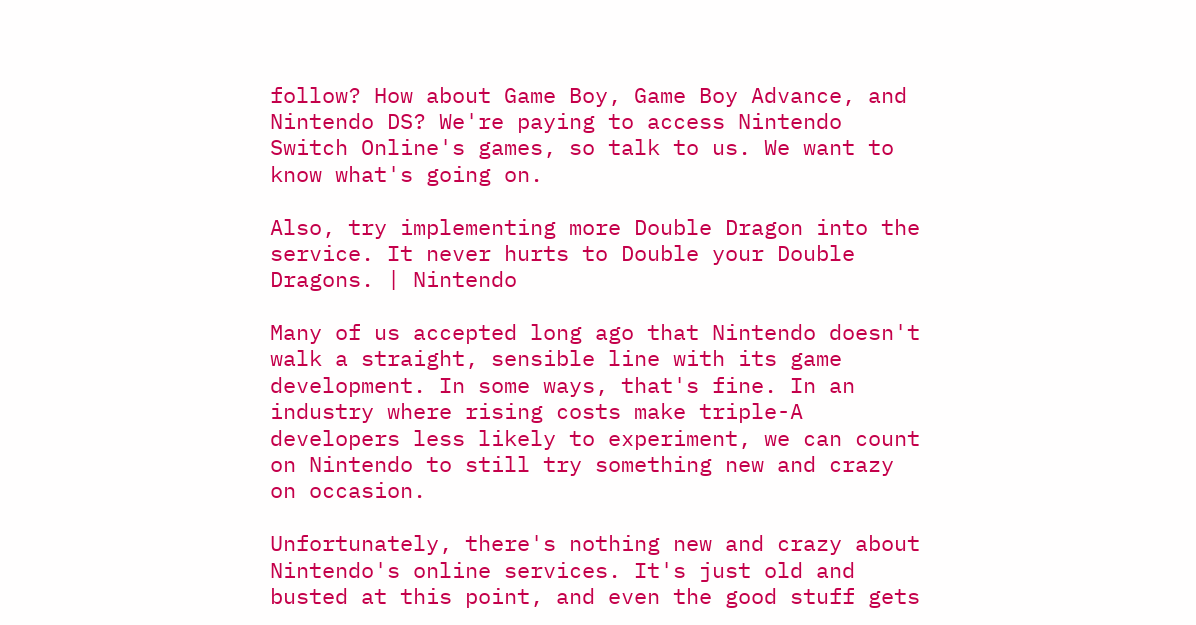follow? How about Game Boy, Game Boy Advance, and Nintendo DS? We're paying to access Nintendo Switch Online's games, so talk to us. We want to know what's going on.

Also, try implementing more Double Dragon into the service. It never hurts to Double your Double Dragons. | Nintendo

Many of us accepted long ago that Nintendo doesn't walk a straight, sensible line with its game development. In some ways, that's fine. In an industry where rising costs make triple-A developers less likely to experiment, we can count on Nintendo to still try something new and crazy on occasion.

Unfortunately, there's nothing new and crazy about Nintendo's online services. It's just old and busted at this point, and even the good stuff gets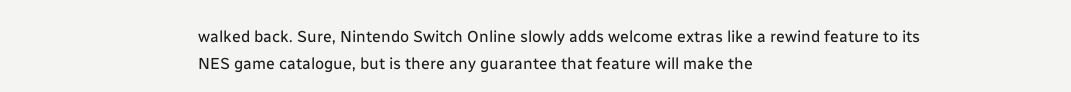walked back. Sure, Nintendo Switch Online slowly adds welcome extras like a rewind feature to its NES game catalogue, but is there any guarantee that feature will make the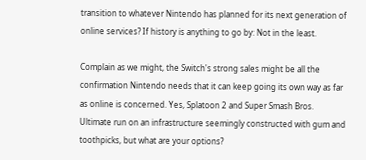transition to whatever Nintendo has planned for its next generation of online services? If history is anything to go by: Not in the least.

Complain as we might, the Switch's strong sales might be all the confirmation Nintendo needs that it can keep going its own way as far as online is concerned. Yes, Splatoon 2 and Super Smash Bros. Ultimate run on an infrastructure seemingly constructed with gum and toothpicks, but what are your options?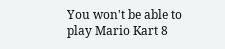You won't be able to play Mario Kart 8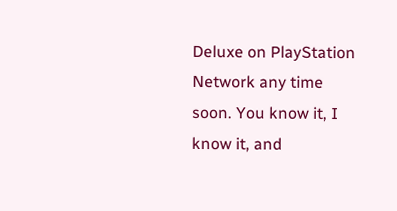Deluxe on PlayStation Network any time soon. You know it, I know it, and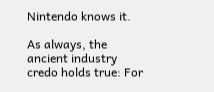Nintendo knows it.

As always, the ancient industry credo holds true: For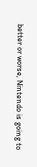better or worse, Nintendo is going to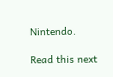Nintendo.

Read this next